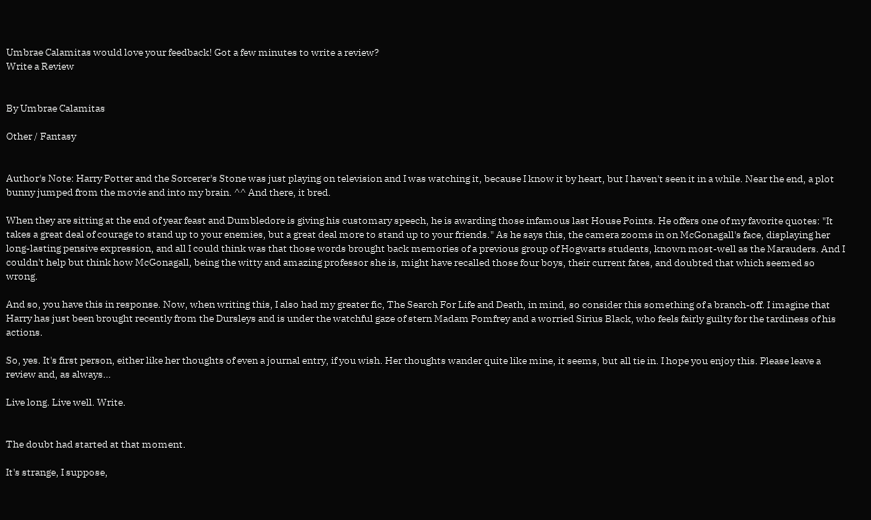Umbrae Calamitas would love your feedback! Got a few minutes to write a review?
Write a Review


By Umbrae Calamitas

Other / Fantasy


Author's Note: Harry Potter and the Sorcerer's Stone was just playing on television and I was watching it, because I know it by heart, but I haven't seen it in a while. Near the end, a plot bunny jumped from the movie and into my brain. ^^ And there, it bred.

When they are sitting at the end of year feast and Dumbledore is giving his customary speech, he is awarding those infamous last House Points. He offers one of my favorite quotes: "It takes a great deal of courage to stand up to your enemies, but a great deal more to stand up to your friends." As he says this, the camera zooms in on McGonagall's face, displaying her long-lasting pensive expression, and all I could think was that those words brought back memories of a previous group of Hogwarts students, known most-well as the Marauders. And I couldn't help but think how McGonagall, being the witty and amazing professor she is, might have recalled those four boys, their current fates, and doubted that which seemed so wrong.

And so, you have this in response. Now, when writing this, I also had my greater fic, The Search For Life and Death, in mind, so consider this something of a branch-off. I imagine that Harry has just been brought recently from the Dursleys and is under the watchful gaze of stern Madam Pomfrey and a worried Sirius Black, who feels fairly guilty for the tardiness of his actions.

So, yes. It's first person, either like her thoughts of even a journal entry, if you wish. Her thoughts wander quite like mine, it seems, but all tie in. I hope you enjoy this. Please leave a review and, as always…

Live long. Live well. Write.


The doubt had started at that moment.

It's strange, I suppose,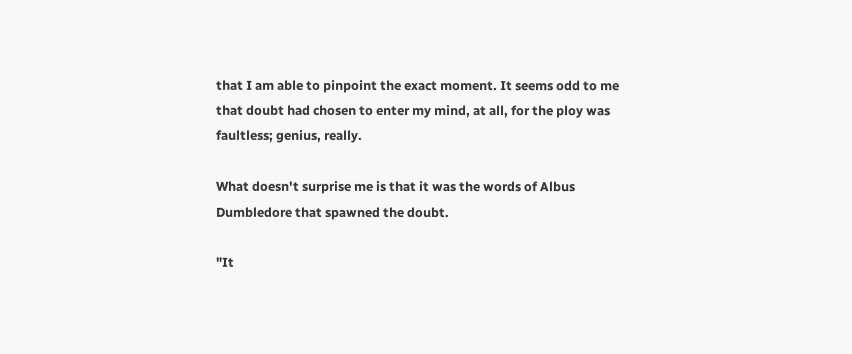that I am able to pinpoint the exact moment. It seems odd to me that doubt had chosen to enter my mind, at all, for the ploy was faultless; genius, really.

What doesn't surprise me is that it was the words of Albus Dumbledore that spawned the doubt.

"It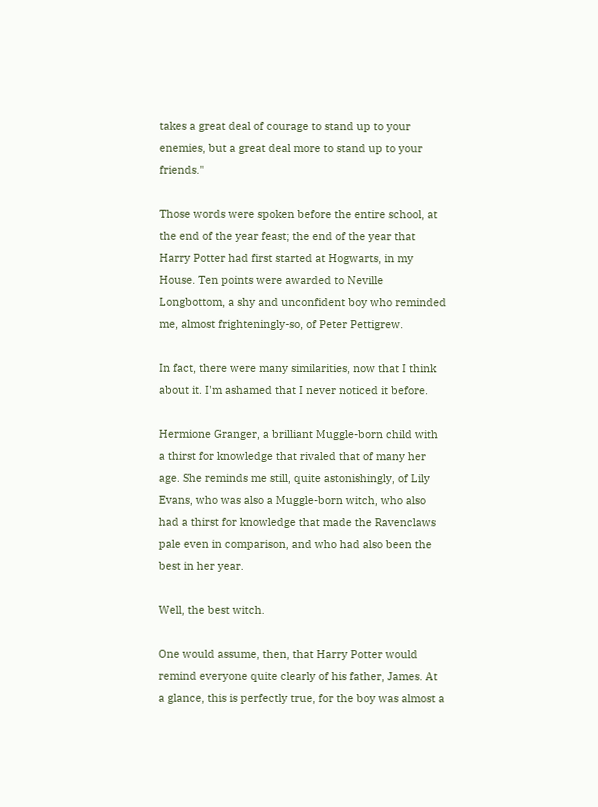takes a great deal of courage to stand up to your enemies, but a great deal more to stand up to your friends."

Those words were spoken before the entire school, at the end of the year feast; the end of the year that Harry Potter had first started at Hogwarts, in my House. Ten points were awarded to Neville Longbottom, a shy and unconfident boy who reminded me, almost frighteningly-so, of Peter Pettigrew.

In fact, there were many similarities, now that I think about it. I'm ashamed that I never noticed it before.

Hermione Granger, a brilliant Muggle-born child with a thirst for knowledge that rivaled that of many her age. She reminds me still, quite astonishingly, of Lily Evans, who was also a Muggle-born witch, who also had a thirst for knowledge that made the Ravenclaws pale even in comparison, and who had also been the best in her year.

Well, the best witch.

One would assume, then, that Harry Potter would remind everyone quite clearly of his father, James. At a glance, this is perfectly true, for the boy was almost a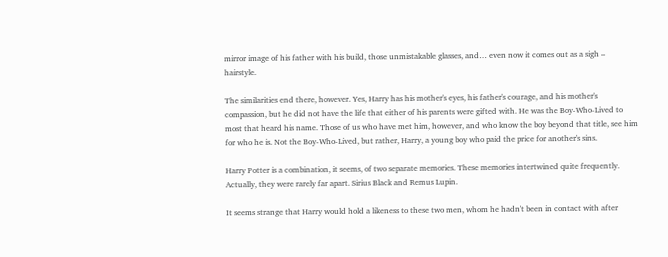mirror image of his father with his build, those unmistakable glasses, and… even now it comes out as a sigh – hairstyle.

The similarities end there, however. Yes, Harry has his mother's eyes, his father's courage, and his mother's compassion, but he did not have the life that either of his parents were gifted with. He was the Boy-Who-Lived to most that heard his name. Those of us who have met him, however, and who know the boy beyond that title, see him for who he is. Not the Boy-Who-Lived, but rather, Harry, a young boy who paid the price for another's sins.

Harry Potter is a combination, it seems, of two separate memories. These memories intertwined quite frequently. Actually, they were rarely far apart. Sirius Black and Remus Lupin.

It seems strange that Harry would hold a likeness to these two men, whom he hadn't been in contact with after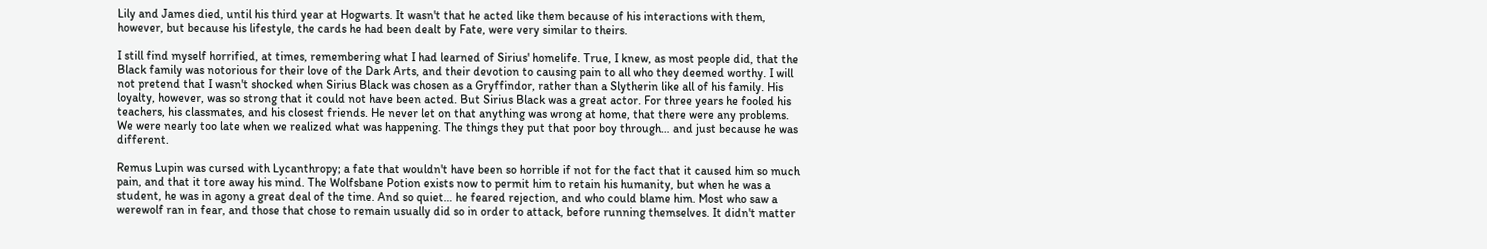Lily and James died, until his third year at Hogwarts. It wasn't that he acted like them because of his interactions with them, however, but because his lifestyle, the cards he had been dealt by Fate, were very similar to theirs.

I still find myself horrified, at times, remembering what I had learned of Sirius' homelife. True, I knew, as most people did, that the Black family was notorious for their love of the Dark Arts, and their devotion to causing pain to all who they deemed worthy. I will not pretend that I wasn't shocked when Sirius Black was chosen as a Gryffindor, rather than a Slytherin like all of his family. His loyalty, however, was so strong that it could not have been acted. But Sirius Black was a great actor. For three years he fooled his teachers, his classmates, and his closest friends. He never let on that anything was wrong at home, that there were any problems. We were nearly too late when we realized what was happening. The things they put that poor boy through… and just because he was different.

Remus Lupin was cursed with Lycanthropy; a fate that wouldn't have been so horrible if not for the fact that it caused him so much pain, and that it tore away his mind. The Wolfsbane Potion exists now to permit him to retain his humanity, but when he was a student, he was in agony a great deal of the time. And so quiet… he feared rejection, and who could blame him. Most who saw a werewolf ran in fear, and those that chose to remain usually did so in order to attack, before running themselves. It didn't matter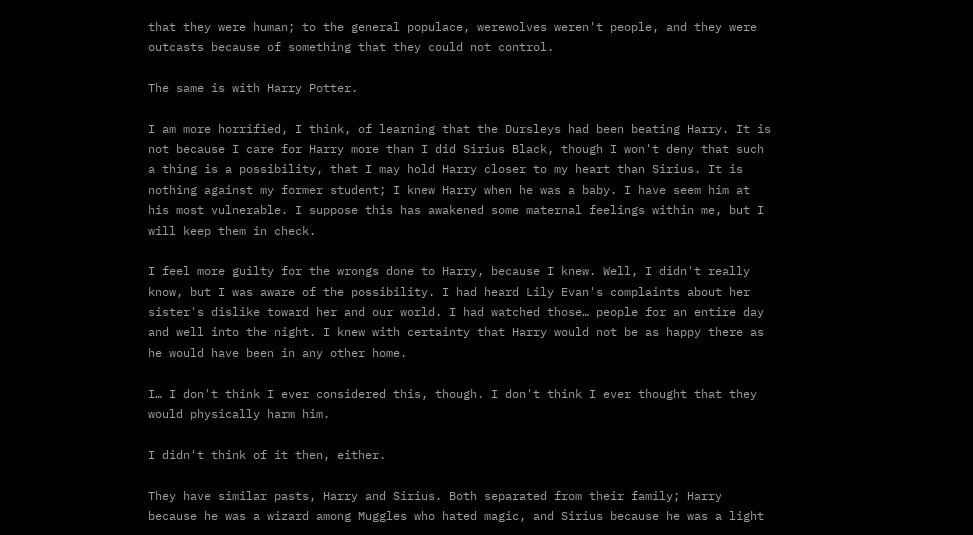that they were human; to the general populace, werewolves weren't people, and they were outcasts because of something that they could not control.

The same is with Harry Potter.

I am more horrified, I think, of learning that the Dursleys had been beating Harry. It is not because I care for Harry more than I did Sirius Black, though I won't deny that such a thing is a possibility, that I may hold Harry closer to my heart than Sirius. It is nothing against my former student; I knew Harry when he was a baby. I have seem him at his most vulnerable. I suppose this has awakened some maternal feelings within me, but I will keep them in check.

I feel more guilty for the wrongs done to Harry, because I knew. Well, I didn't really know, but I was aware of the possibility. I had heard Lily Evan's complaints about her sister's dislike toward her and our world. I had watched those… people for an entire day and well into the night. I knew with certainty that Harry would not be as happy there as he would have been in any other home.

I… I don't think I ever considered this, though. I don't think I ever thought that they would physically harm him.

I didn't think of it then, either.

They have similar pasts, Harry and Sirius. Both separated from their family; Harry because he was a wizard among Muggles who hated magic, and Sirius because he was a light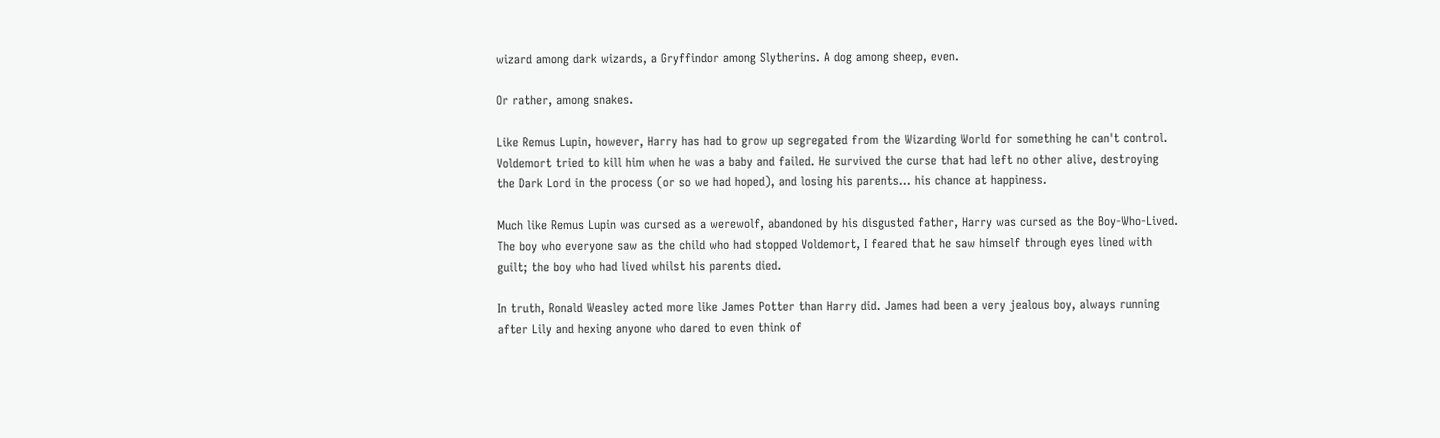wizard among dark wizards, a Gryffindor among Slytherins. A dog among sheep, even.

Or rather, among snakes.

Like Remus Lupin, however, Harry has had to grow up segregated from the Wizarding World for something he can't control. Voldemort tried to kill him when he was a baby and failed. He survived the curse that had left no other alive, destroying the Dark Lord in the process (or so we had hoped), and losing his parents… his chance at happiness.

Much like Remus Lupin was cursed as a werewolf, abandoned by his disgusted father, Harry was cursed as the Boy-Who-Lived. The boy who everyone saw as the child who had stopped Voldemort, I feared that he saw himself through eyes lined with guilt; the boy who had lived whilst his parents died.

In truth, Ronald Weasley acted more like James Potter than Harry did. James had been a very jealous boy, always running after Lily and hexing anyone who dared to even think of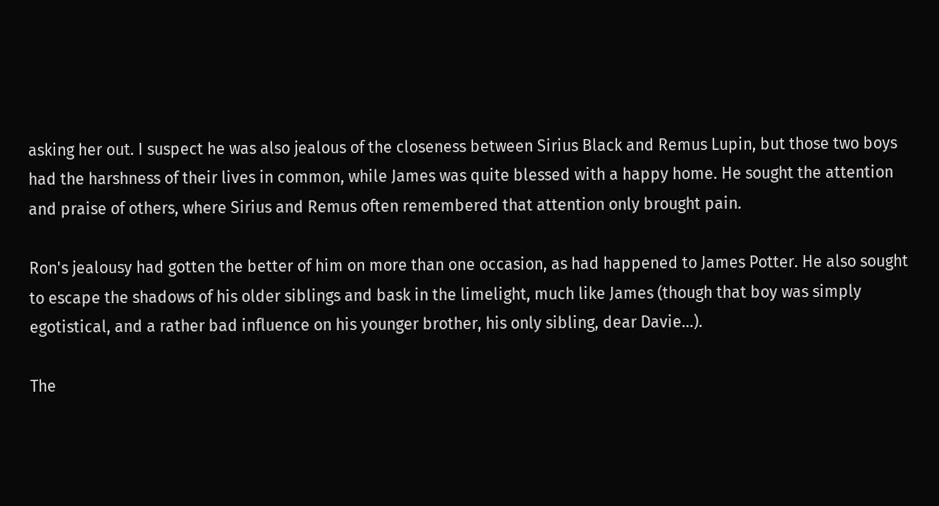asking her out. I suspect he was also jealous of the closeness between Sirius Black and Remus Lupin, but those two boys had the harshness of their lives in common, while James was quite blessed with a happy home. He sought the attention and praise of others, where Sirius and Remus often remembered that attention only brought pain.

Ron's jealousy had gotten the better of him on more than one occasion, as had happened to James Potter. He also sought to escape the shadows of his older siblings and bask in the limelight, much like James (though that boy was simply egotistical, and a rather bad influence on his younger brother, his only sibling, dear Davie…).

The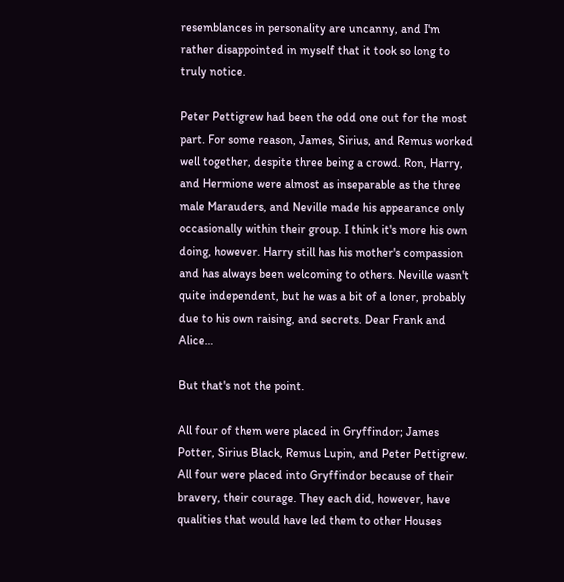resemblances in personality are uncanny, and I'm rather disappointed in myself that it took so long to truly notice.

Peter Pettigrew had been the odd one out for the most part. For some reason, James, Sirius, and Remus worked well together, despite three being a crowd. Ron, Harry, and Hermione were almost as inseparable as the three male Marauders, and Neville made his appearance only occasionally within their group. I think it's more his own doing, however. Harry still has his mother's compassion and has always been welcoming to others. Neville wasn't quite independent, but he was a bit of a loner, probably due to his own raising, and secrets. Dear Frank and Alice…

But that's not the point.

All four of them were placed in Gryffindor; James Potter, Sirius Black, Remus Lupin, and Peter Pettigrew. All four were placed into Gryffindor because of their bravery, their courage. They each did, however, have qualities that would have led them to other Houses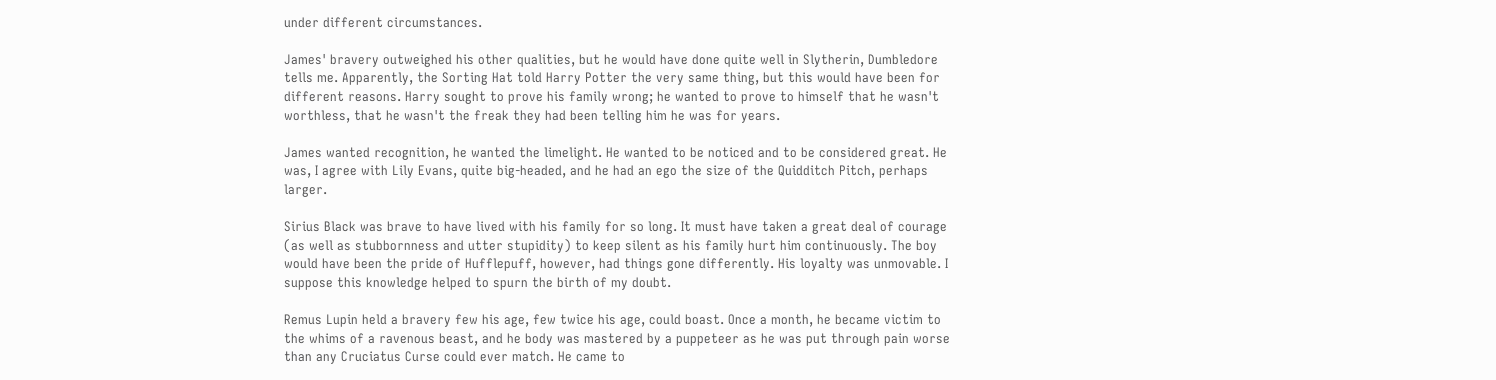under different circumstances.

James' bravery outweighed his other qualities, but he would have done quite well in Slytherin, Dumbledore tells me. Apparently, the Sorting Hat told Harry Potter the very same thing, but this would have been for different reasons. Harry sought to prove his family wrong; he wanted to prove to himself that he wasn't worthless, that he wasn't the freak they had been telling him he was for years.

James wanted recognition, he wanted the limelight. He wanted to be noticed and to be considered great. He was, I agree with Lily Evans, quite big-headed, and he had an ego the size of the Quidditch Pitch, perhaps larger.

Sirius Black was brave to have lived with his family for so long. It must have taken a great deal of courage (as well as stubbornness and utter stupidity) to keep silent as his family hurt him continuously. The boy would have been the pride of Hufflepuff, however, had things gone differently. His loyalty was unmovable. I suppose this knowledge helped to spurn the birth of my doubt.

Remus Lupin held a bravery few his age, few twice his age, could boast. Once a month, he became victim to the whims of a ravenous beast, and he body was mastered by a puppeteer as he was put through pain worse than any Cruciatus Curse could ever match. He came to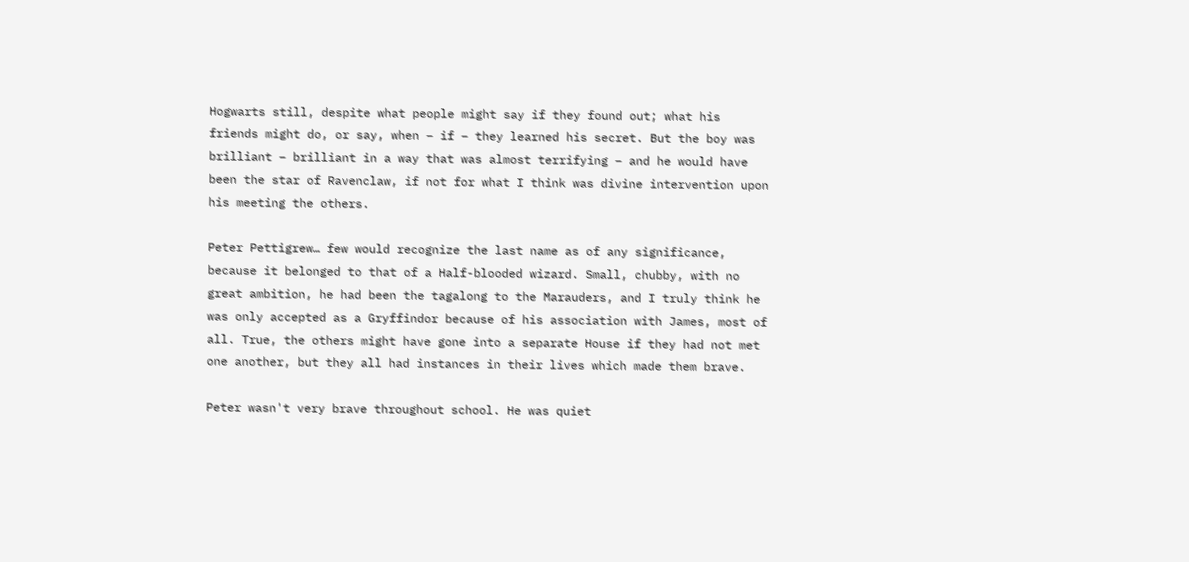Hogwarts still, despite what people might say if they found out; what his friends might do, or say, when – if – they learned his secret. But the boy was brilliant – brilliant in a way that was almost terrifying – and he would have been the star of Ravenclaw, if not for what I think was divine intervention upon his meeting the others.

Peter Pettigrew… few would recognize the last name as of any significance, because it belonged to that of a Half-blooded wizard. Small, chubby, with no great ambition, he had been the tagalong to the Marauders, and I truly think he was only accepted as a Gryffindor because of his association with James, most of all. True, the others might have gone into a separate House if they had not met one another, but they all had instances in their lives which made them brave.

Peter wasn't very brave throughout school. He was quiet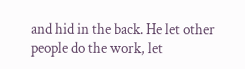and hid in the back. He let other people do the work, let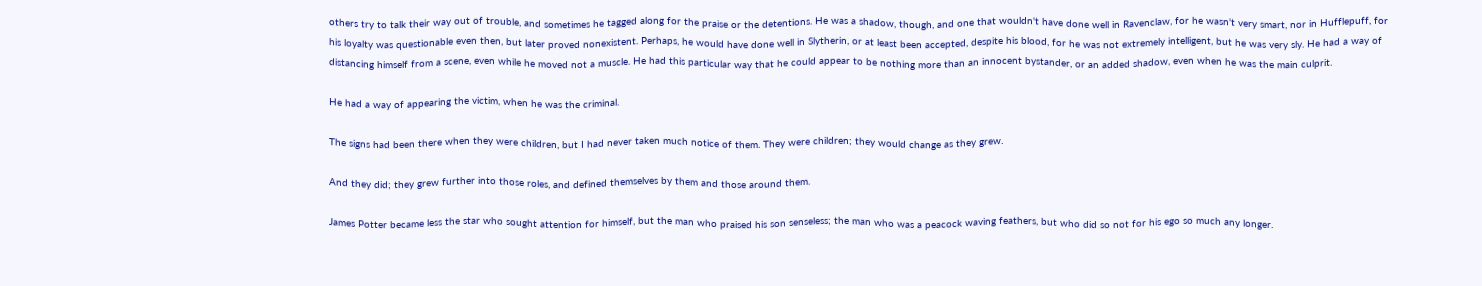others try to talk their way out of trouble, and sometimes he tagged along for the praise or the detentions. He was a shadow, though, and one that wouldn't have done well in Ravenclaw, for he wasn't very smart, nor in Hufflepuff, for his loyalty was questionable even then, but later proved nonexistent. Perhaps, he would have done well in Slytherin, or at least been accepted, despite his blood, for he was not extremely intelligent, but he was very sly. He had a way of distancing himself from a scene, even while he moved not a muscle. He had this particular way that he could appear to be nothing more than an innocent bystander, or an added shadow, even when he was the main culprit.

He had a way of appearing the victim, when he was the criminal.

The signs had been there when they were children, but I had never taken much notice of them. They were children; they would change as they grew.

And they did; they grew further into those roles, and defined themselves by them and those around them.

James Potter became less the star who sought attention for himself, but the man who praised his son senseless; the man who was a peacock waving feathers, but who did so not for his ego so much any longer.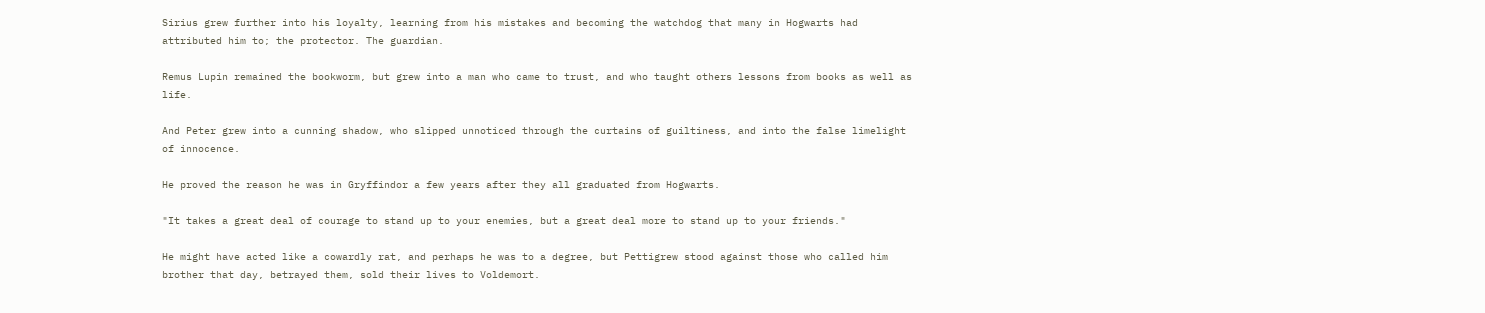Sirius grew further into his loyalty, learning from his mistakes and becoming the watchdog that many in Hogwarts had attributed him to; the protector. The guardian.

Remus Lupin remained the bookworm, but grew into a man who came to trust, and who taught others lessons from books as well as life.

And Peter grew into a cunning shadow, who slipped unnoticed through the curtains of guiltiness, and into the false limelight of innocence.

He proved the reason he was in Gryffindor a few years after they all graduated from Hogwarts.

"It takes a great deal of courage to stand up to your enemies, but a great deal more to stand up to your friends."

He might have acted like a cowardly rat, and perhaps he was to a degree, but Pettigrew stood against those who called him brother that day, betrayed them, sold their lives to Voldemort.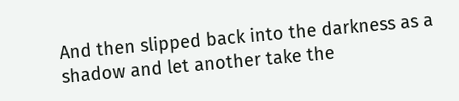And then slipped back into the darkness as a shadow and let another take the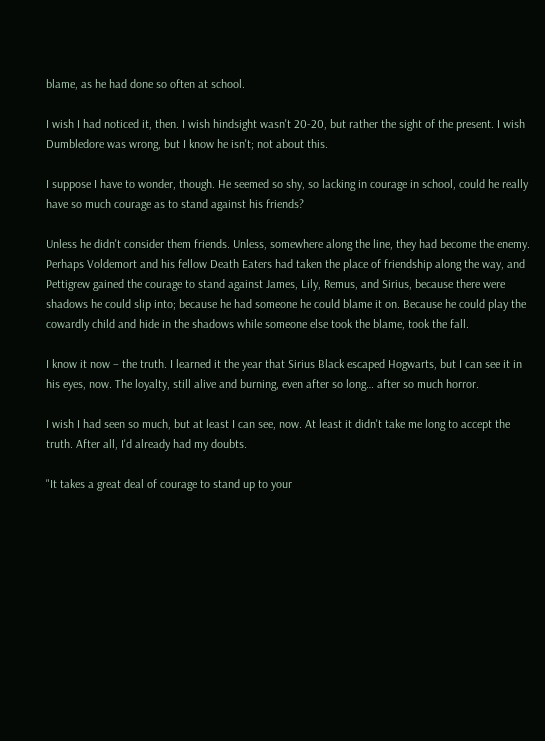blame, as he had done so often at school.

I wish I had noticed it, then. I wish hindsight wasn't 20-20, but rather the sight of the present. I wish Dumbledore was wrong, but I know he isn't; not about this.

I suppose I have to wonder, though. He seemed so shy, so lacking in courage in school, could he really have so much courage as to stand against his friends?

Unless he didn't consider them friends. Unless, somewhere along the line, they had become the enemy. Perhaps Voldemort and his fellow Death Eaters had taken the place of friendship along the way, and Pettigrew gained the courage to stand against James, Lily, Remus, and Sirius, because there were shadows he could slip into; because he had someone he could blame it on. Because he could play the cowardly child and hide in the shadows while someone else took the blame, took the fall.

I know it now – the truth. I learned it the year that Sirius Black escaped Hogwarts, but I can see it in his eyes, now. The loyalty, still alive and burning, even after so long… after so much horror.

I wish I had seen so much, but at least I can see, now. At least it didn't take me long to accept the truth. After all, I'd already had my doubts.

"It takes a great deal of courage to stand up to your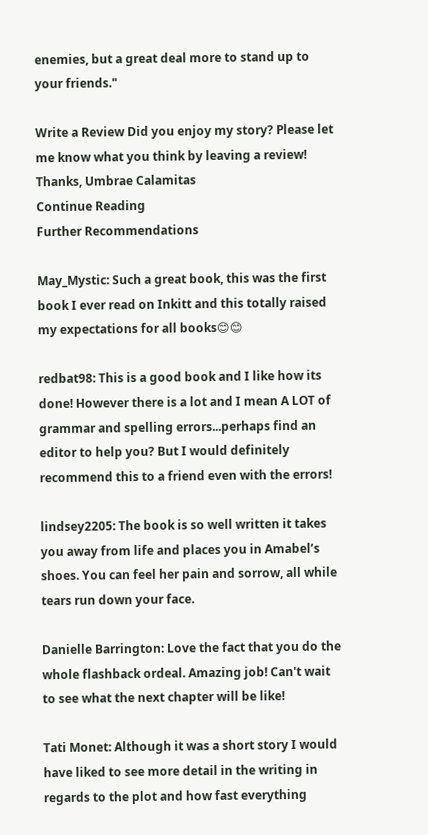enemies, but a great deal more to stand up to your friends."

Write a Review Did you enjoy my story? Please let me know what you think by leaving a review! Thanks, Umbrae Calamitas
Continue Reading
Further Recommendations

May_Mystic: Such a great book, this was the first book I ever read on Inkitt and this totally raised my expectations for all books😊😊

redbat98: This is a good book and I like how its done! However there is a lot and I mean A LOT of grammar and spelling errors...perhaps find an editor to help you? But I would definitely recommend this to a friend even with the errors!

lindsey2205: The book is so well written it takes you away from life and places you in Amabel’s shoes. You can feel her pain and sorrow, all while tears run down your face.

Danielle Barrington: Love the fact that you do the whole flashback ordeal. Amazing job! Can't wait to see what the next chapter will be like!

Tati Monet: Although it was a short story I would have liked to see more detail in the writing in regards to the plot and how fast everything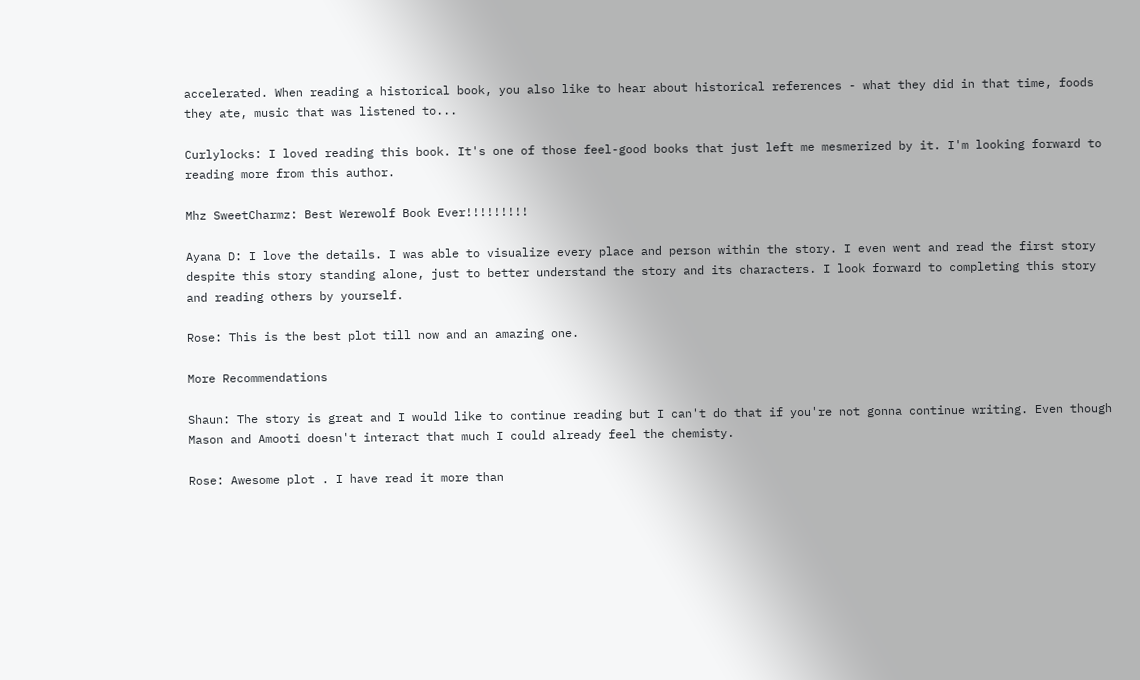accelerated. When reading a historical book, you also like to hear about historical references - what they did in that time, foods they ate, music that was listened to...

Curlylocks: I loved reading this book. It's one of those feel-good books that just left me mesmerized by it. I'm looking forward to reading more from this author.

Mhz SweetCharmz: Best Werewolf Book Ever!!!!!!!!!

Ayana D: I love the details. I was able to visualize every place and person within the story. I even went and read the first story despite this story standing alone, just to better understand the story and its characters. I look forward to completing this story and reading others by yourself.

Rose: This is the best plot till now and an amazing one.

More Recommendations

Shaun: The story is great and I would like to continue reading but I can't do that if you're not gonna continue writing. Even though Mason and Amooti doesn't interact that much I could already feel the chemisty.

Rose: Awesome plot . I have read it more than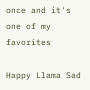once and it's one of my favorites

Happy Llama Sad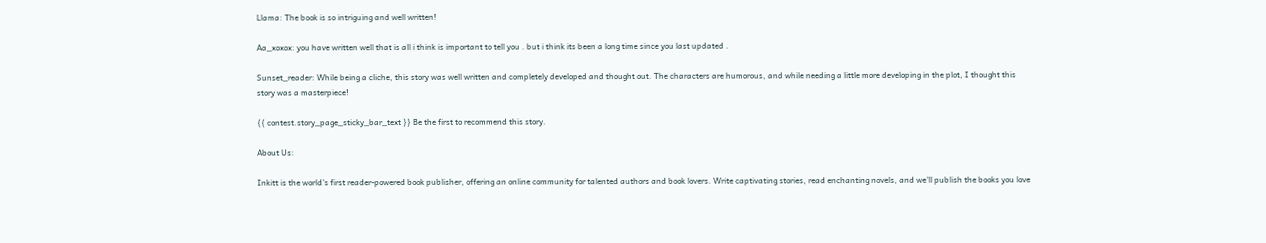Llama: The book is so intriguing and well written!

Aa_xoxox: you have written well that is all i think is important to tell you . but i think its been a long time since you last updated .

Sunset_reader: While being a cliche, this story was well written and completely developed and thought out. The characters are humorous, and while needing a little more developing in the plot, I thought this story was a masterpiece!

{{ contest.story_page_sticky_bar_text }} Be the first to recommend this story.

About Us:

Inkitt is the world’s first reader-powered book publisher, offering an online community for talented authors and book lovers. Write captivating stories, read enchanting novels, and we’ll publish the books you love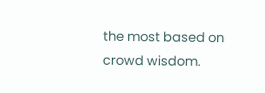the most based on crowd wisdom.